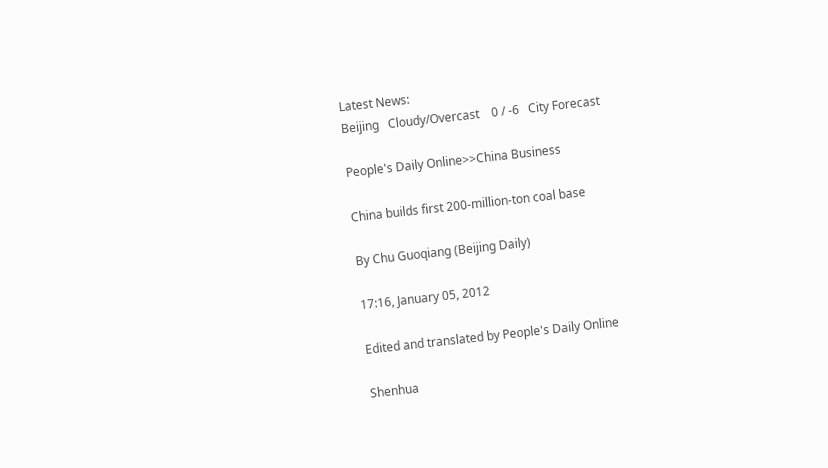Latest News:
Beijing   Cloudy/Overcast    0 / -6   City Forecast

People's Daily Online>>China Business

China builds first 200-million-ton coal base

By Chu Guoqiang (Beijing Daily)

17:16, January 05, 2012

Edited and translated by People's Daily Online

Shenhua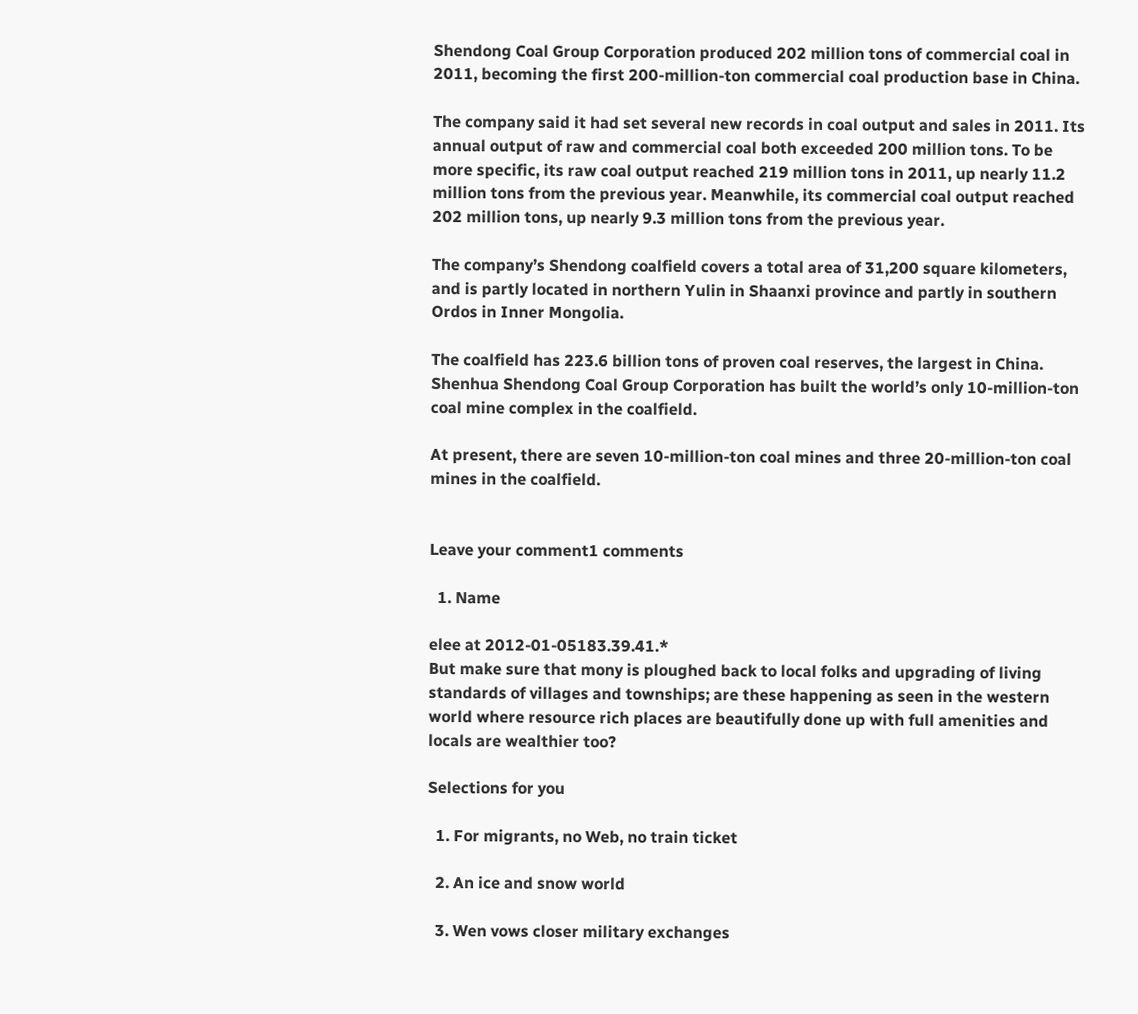Shendong Coal Group Corporation produced 202 million tons of commercial coal in 2011, becoming the first 200-million-ton commercial coal production base in China.

The company said it had set several new records in coal output and sales in 2011. Its annual output of raw and commercial coal both exceeded 200 million tons. To be more specific, its raw coal output reached 219 million tons in 2011, up nearly 11.2 million tons from the previous year. Meanwhile, its commercial coal output reached 202 million tons, up nearly 9.3 million tons from the previous year.

The company’s Shendong coalfield covers a total area of 31,200 square kilometers, and is partly located in northern Yulin in Shaanxi province and partly in southern Ordos in Inner Mongolia.

The coalfield has 223.6 billion tons of proven coal reserves, the largest in China. Shenhua Shendong Coal Group Corporation has built the world’s only 10-million-ton coal mine complex in the coalfield.

At present, there are seven 10-million-ton coal mines and three 20-million-ton coal mines in the coalfield.


Leave your comment1 comments

  1. Name

elee at 2012-01-05183.39.41.*
But make sure that mony is ploughed back to local folks and upgrading of living standards of villages and townships; are these happening as seen in the western world where resource rich places are beautifully done up with full amenities and locals are wealthier too?

Selections for you

  1. For migrants, no Web, no train ticket

  2. An ice and snow world

  3. Wen vows closer military exchanges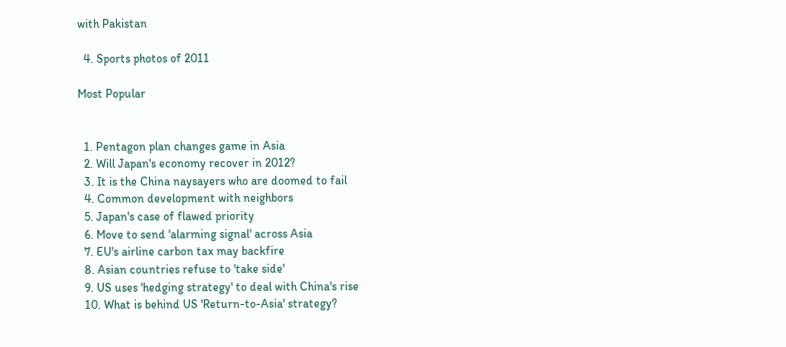with Pakistan

  4. Sports photos of 2011

Most Popular


  1. Pentagon plan changes game in Asia
  2. Will Japan's economy recover in 2012?
  3. It is the China naysayers who are doomed to fail
  4. Common development with neighbors
  5. Japan's case of flawed priority
  6. Move to send 'alarming signal' across Asia
  7. EU's airline carbon tax may backfire
  8. Asian countries refuse to 'take side'
  9. US uses 'hedging strategy' to deal with China's rise
  10. What is behind US 'Return-to-Asia' strategy?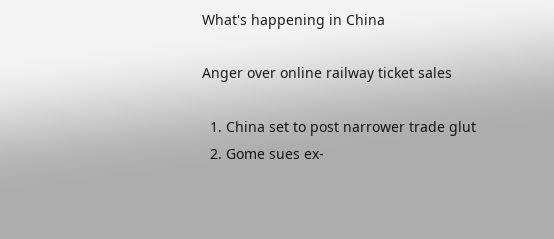What's happening in China

Anger over online railway ticket sales

  1. China set to post narrower trade glut
  2. Gome sues ex-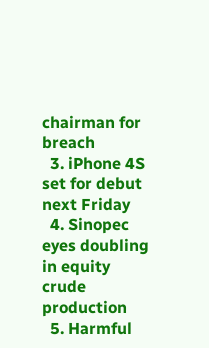chairman for breach
  3. iPhone 4S set for debut next Friday
  4. Sinopec eyes doubling in equity crude production
  5. Harmful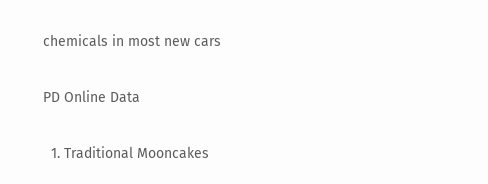chemicals in most new cars

PD Online Data

  1. Traditional Mooncakes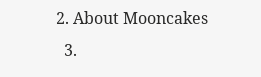2. About Mooncakes
  3.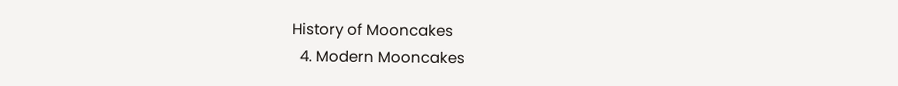History of Mooncakes
  4. Modern Mooncakes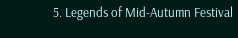5. Legends of Mid-Autumn Festival